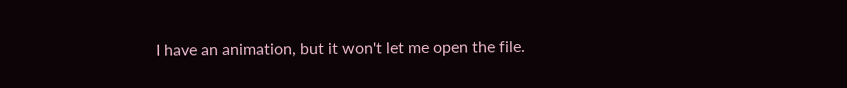I have an animation, but it won't let me open the file.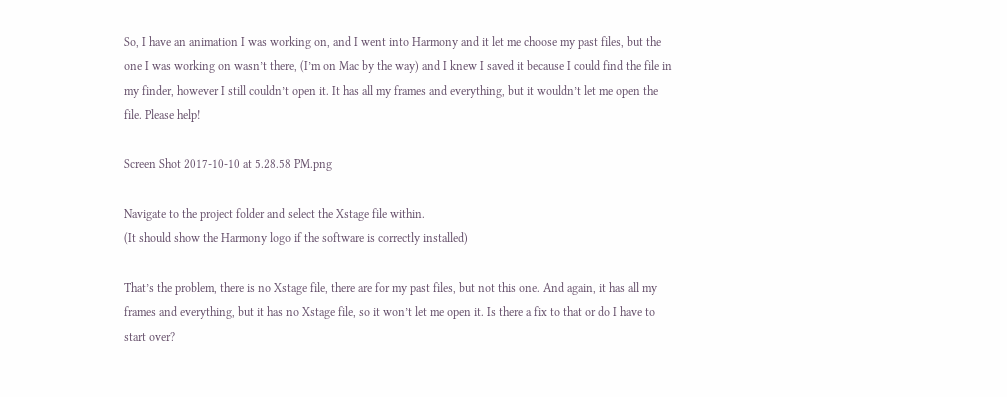So, I have an animation I was working on, and I went into Harmony and it let me choose my past files, but the one I was working on wasn’t there, (I’m on Mac by the way) and I knew I saved it because I could find the file in my finder, however I still couldn’t open it. It has all my frames and everything, but it wouldn’t let me open the file. Please help!

Screen Shot 2017-10-10 at 5.28.58 PM.png

Navigate to the project folder and select the Xstage file within.
(It should show the Harmony logo if the software is correctly installed)

That’s the problem, there is no Xstage file, there are for my past files, but not this one. And again, it has all my frames and everything, but it has no Xstage file, so it won’t let me open it. Is there a fix to that or do I have to start over?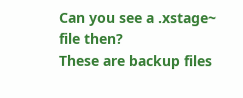Can you see a .xstage~ file then?
These are backup files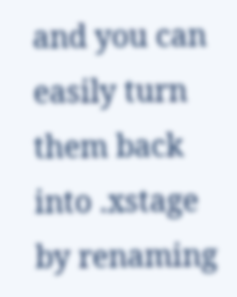and you can easily turn them back into .xstage by renaming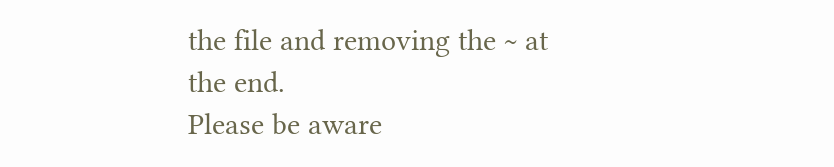the file and removing the ~ at the end.
Please be aware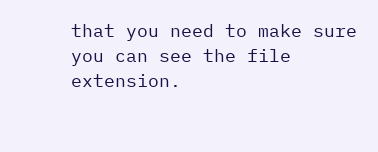that you need to make sure you can see the file extension.